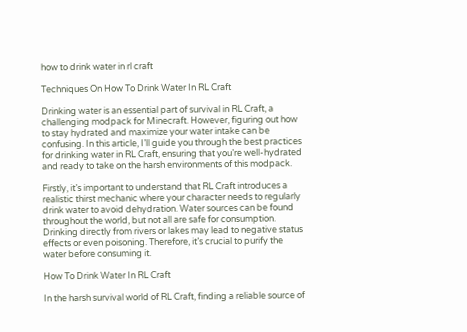how to drink water in rl craft

Techniques On How To Drink Water In RL Craft

Drinking water is an essential part of survival in RL Craft, a challenging modpack for Minecraft. However, figuring out how to stay hydrated and maximize your water intake can be confusing. In this article, I’ll guide you through the best practices for drinking water in RL Craft, ensuring that you’re well-hydrated and ready to take on the harsh environments of this modpack.

Firstly, it’s important to understand that RL Craft introduces a realistic thirst mechanic where your character needs to regularly drink water to avoid dehydration. Water sources can be found throughout the world, but not all are safe for consumption. Drinking directly from rivers or lakes may lead to negative status effects or even poisoning. Therefore, it’s crucial to purify the water before consuming it.

How To Drink Water In RL Craft

In the harsh survival world of RL Craft, finding a reliable source of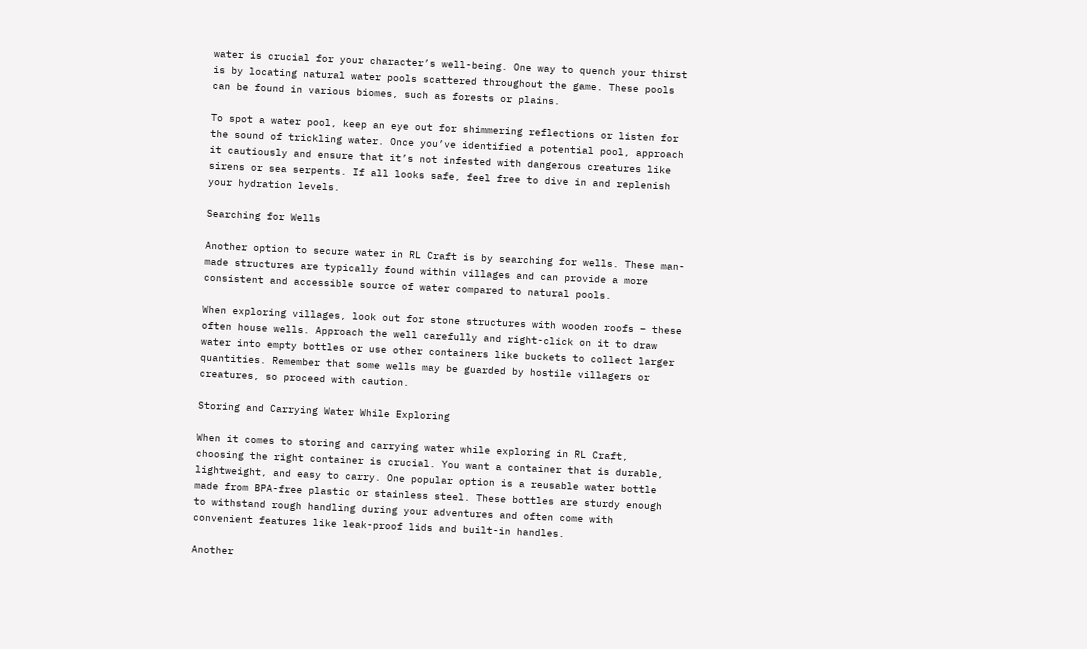water is crucial for your character’s well-being. One way to quench your thirst is by locating natural water pools scattered throughout the game. These pools can be found in various biomes, such as forests or plains.

To spot a water pool, keep an eye out for shimmering reflections or listen for the sound of trickling water. Once you’ve identified a potential pool, approach it cautiously and ensure that it’s not infested with dangerous creatures like sirens or sea serpents. If all looks safe, feel free to dive in and replenish your hydration levels.

Searching for Wells

Another option to secure water in RL Craft is by searching for wells. These man-made structures are typically found within villages and can provide a more consistent and accessible source of water compared to natural pools.

When exploring villages, look out for stone structures with wooden roofs – these often house wells. Approach the well carefully and right-click on it to draw water into empty bottles or use other containers like buckets to collect larger quantities. Remember that some wells may be guarded by hostile villagers or creatures, so proceed with caution.

Storing and Carrying Water While Exploring

When it comes to storing and carrying water while exploring in RL Craft, choosing the right container is crucial. You want a container that is durable, lightweight, and easy to carry. One popular option is a reusable water bottle made from BPA-free plastic or stainless steel. These bottles are sturdy enough to withstand rough handling during your adventures and often come with convenient features like leak-proof lids and built-in handles.

Another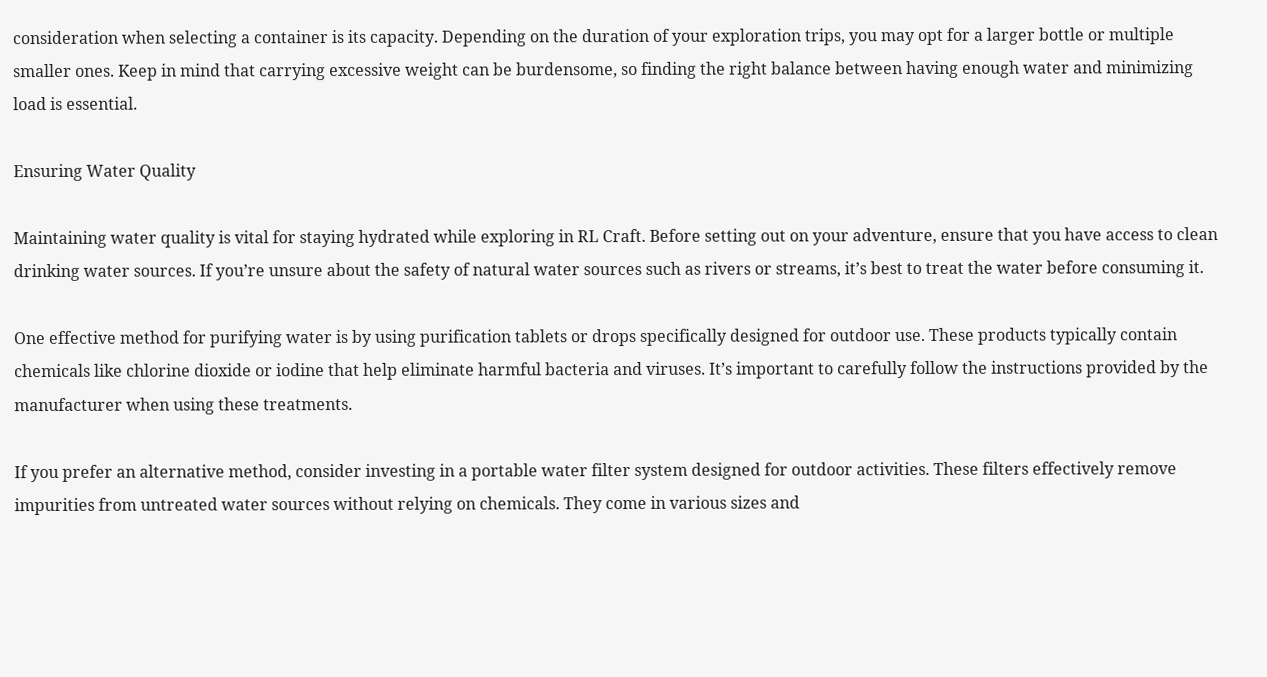consideration when selecting a container is its capacity. Depending on the duration of your exploration trips, you may opt for a larger bottle or multiple smaller ones. Keep in mind that carrying excessive weight can be burdensome, so finding the right balance between having enough water and minimizing load is essential.

Ensuring Water Quality

Maintaining water quality is vital for staying hydrated while exploring in RL Craft. Before setting out on your adventure, ensure that you have access to clean drinking water sources. If you’re unsure about the safety of natural water sources such as rivers or streams, it’s best to treat the water before consuming it.

One effective method for purifying water is by using purification tablets or drops specifically designed for outdoor use. These products typically contain chemicals like chlorine dioxide or iodine that help eliminate harmful bacteria and viruses. It’s important to carefully follow the instructions provided by the manufacturer when using these treatments.

If you prefer an alternative method, consider investing in a portable water filter system designed for outdoor activities. These filters effectively remove impurities from untreated water sources without relying on chemicals. They come in various sizes and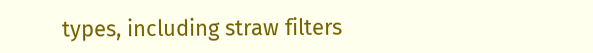types, including straw filters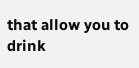that allow you to drink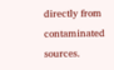directly from contaminated sources.